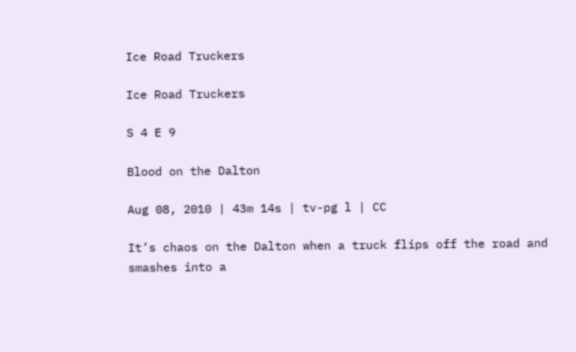Ice Road Truckers

Ice Road Truckers

S 4 E 9

Blood on the Dalton

Aug 08, 2010 | 43m 14s | tv-pg l | CC

It’s chaos on the Dalton when a truck flips off the road and smashes into a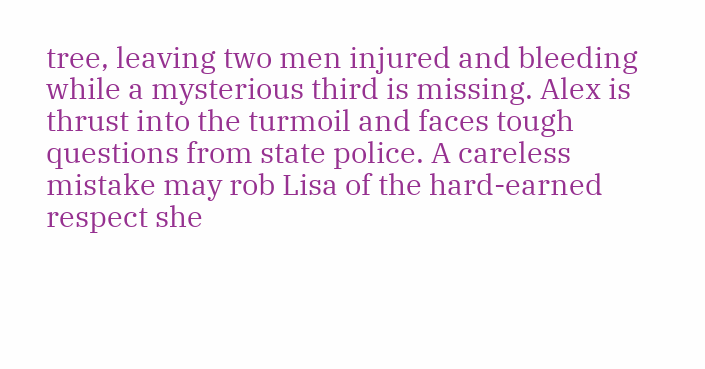tree, leaving two men injured and bleeding while a mysterious third is missing. Alex is thrust into the turmoil and faces tough questions from state police. A careless mistake may rob Lisa of the hard-earned respect she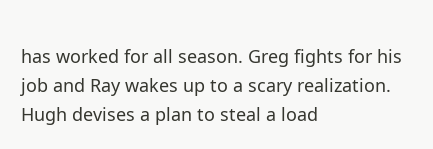has worked for all season. Greg fights for his job and Ray wakes up to a scary realization. Hugh devises a plan to steal a load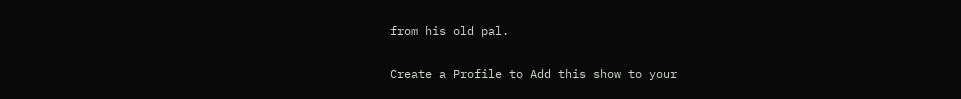from his old pal.

Create a Profile to Add this show to your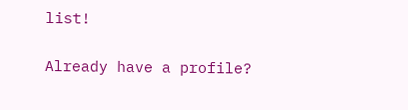list!

Already have a profile?